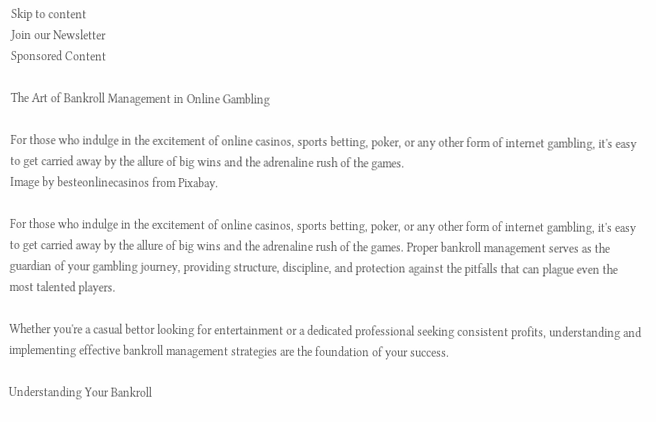Skip to content
Join our Newsletter
Sponsored Content

The Art of Bankroll Management in Online Gambling

For those who indulge in the excitement of online casinos, sports betting, poker, or any other form of internet gambling, it's easy to get carried away by the allure of big wins and the adrenaline rush of the games.
Image by besteonlinecasinos from Pixabay.

For those who indulge in the excitement of online casinos, sports betting, poker, or any other form of internet gambling, it's easy to get carried away by the allure of big wins and the adrenaline rush of the games. Proper bankroll management serves as the guardian of your gambling journey, providing structure, discipline, and protection against the pitfalls that can plague even the most talented players.

Whether you're a casual bettor looking for entertainment or a dedicated professional seeking consistent profits, understanding and implementing effective bankroll management strategies are the foundation of your success.

Understanding Your Bankroll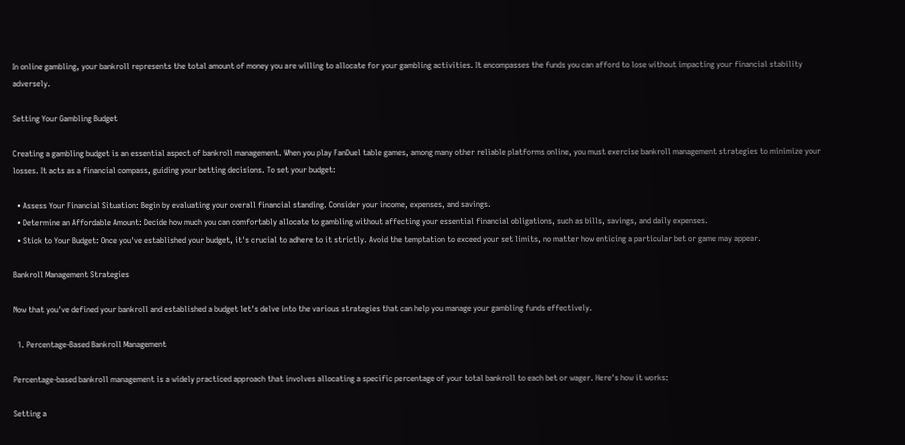In online gambling, your bankroll represents the total amount of money you are willing to allocate for your gambling activities. It encompasses the funds you can afford to lose without impacting your financial stability adversely.

Setting Your Gambling Budget

Creating a gambling budget is an essential aspect of bankroll management. When you play FanDuel table games, among many other reliable platforms online, you must exercise bankroll management strategies to minimize your losses. It acts as a financial compass, guiding your betting decisions. To set your budget:

  • Assess Your Financial Situation: Begin by evaluating your overall financial standing. Consider your income, expenses, and savings.
  • Determine an Affordable Amount: Decide how much you can comfortably allocate to gambling without affecting your essential financial obligations, such as bills, savings, and daily expenses.
  • Stick to Your Budget: Once you've established your budget, it's crucial to adhere to it strictly. Avoid the temptation to exceed your set limits, no matter how enticing a particular bet or game may appear.

Bankroll Management Strategies

Now that you've defined your bankroll and established a budget let's delve into the various strategies that can help you manage your gambling funds effectively.

  1. Percentage-Based Bankroll Management

Percentage-based bankroll management is a widely practiced approach that involves allocating a specific percentage of your total bankroll to each bet or wager. Here's how it works:

Setting a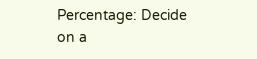Percentage: Decide on a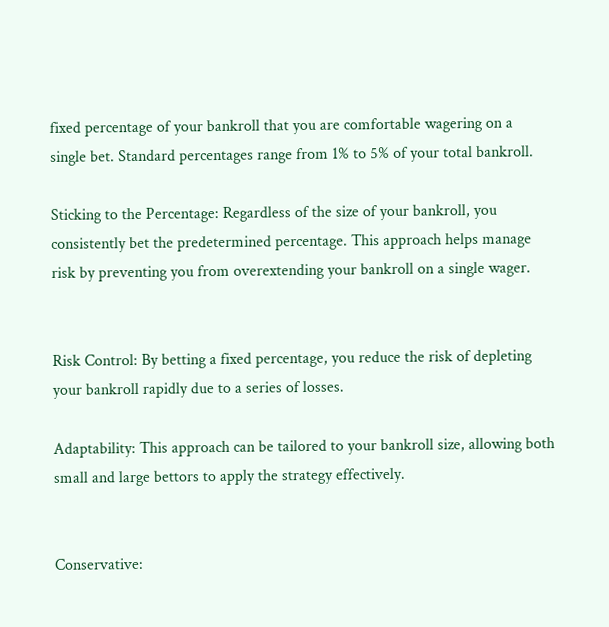fixed percentage of your bankroll that you are comfortable wagering on a single bet. Standard percentages range from 1% to 5% of your total bankroll.

Sticking to the Percentage: Regardless of the size of your bankroll, you consistently bet the predetermined percentage. This approach helps manage risk by preventing you from overextending your bankroll on a single wager.


Risk Control: By betting a fixed percentage, you reduce the risk of depleting your bankroll rapidly due to a series of losses.

Adaptability: This approach can be tailored to your bankroll size, allowing both small and large bettors to apply the strategy effectively.


Conservative: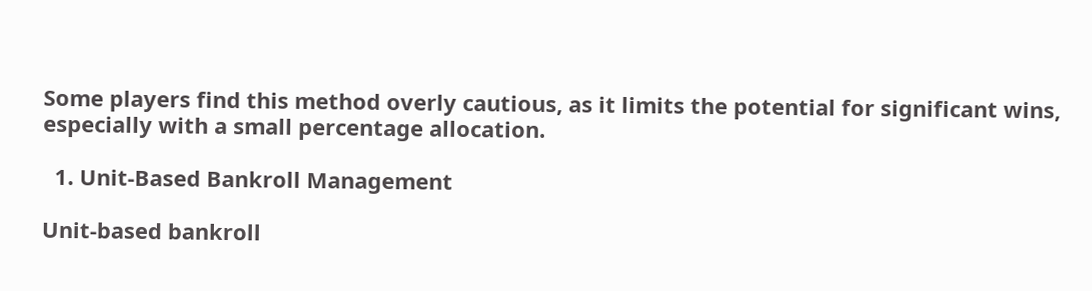Some players find this method overly cautious, as it limits the potential for significant wins, especially with a small percentage allocation.

  1. Unit-Based Bankroll Management

Unit-based bankroll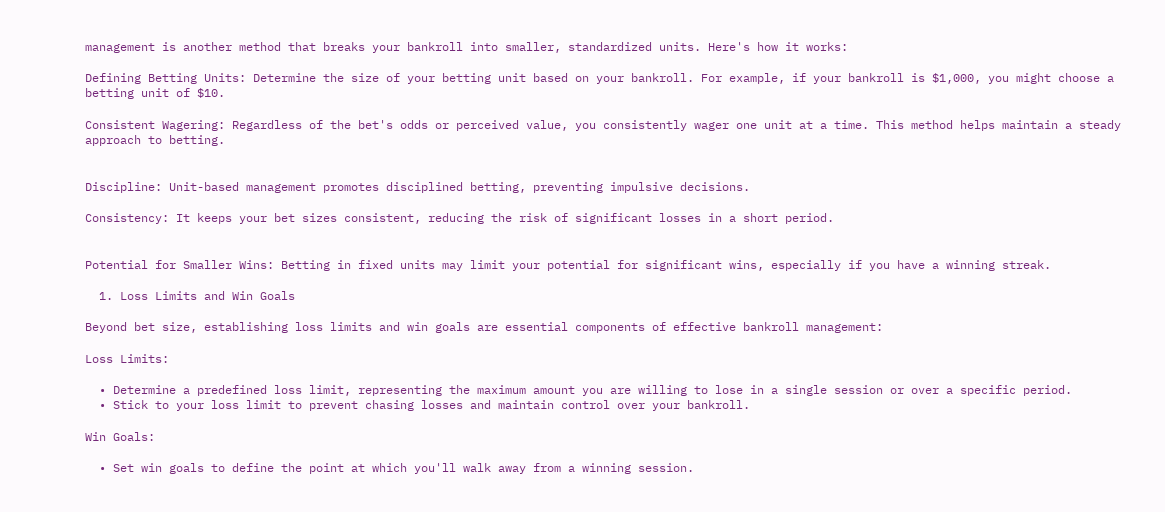management is another method that breaks your bankroll into smaller, standardized units. Here's how it works:

Defining Betting Units: Determine the size of your betting unit based on your bankroll. For example, if your bankroll is $1,000, you might choose a betting unit of $10.

Consistent Wagering: Regardless of the bet's odds or perceived value, you consistently wager one unit at a time. This method helps maintain a steady approach to betting.


Discipline: Unit-based management promotes disciplined betting, preventing impulsive decisions.

Consistency: It keeps your bet sizes consistent, reducing the risk of significant losses in a short period.


Potential for Smaller Wins: Betting in fixed units may limit your potential for significant wins, especially if you have a winning streak.

  1. Loss Limits and Win Goals

Beyond bet size, establishing loss limits and win goals are essential components of effective bankroll management:

Loss Limits:

  • Determine a predefined loss limit, representing the maximum amount you are willing to lose in a single session or over a specific period.
  • Stick to your loss limit to prevent chasing losses and maintain control over your bankroll.

Win Goals:

  • Set win goals to define the point at which you'll walk away from a winning session.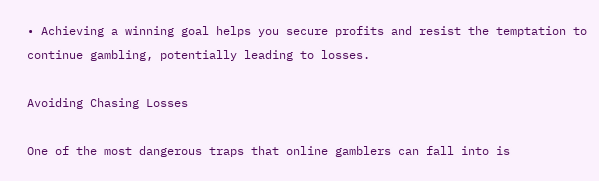• Achieving a winning goal helps you secure profits and resist the temptation to continue gambling, potentially leading to losses.

Avoiding Chasing Losses

One of the most dangerous traps that online gamblers can fall into is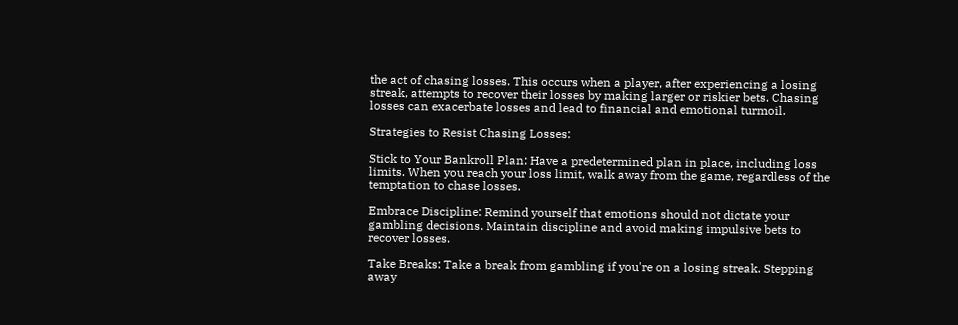the act of chasing losses. This occurs when a player, after experiencing a losing streak, attempts to recover their losses by making larger or riskier bets. Chasing losses can exacerbate losses and lead to financial and emotional turmoil.

Strategies to Resist Chasing Losses:

Stick to Your Bankroll Plan: Have a predetermined plan in place, including loss limits. When you reach your loss limit, walk away from the game, regardless of the temptation to chase losses.

Embrace Discipline: Remind yourself that emotions should not dictate your gambling decisions. Maintain discipline and avoid making impulsive bets to recover losses.

Take Breaks: Take a break from gambling if you're on a losing streak. Stepping away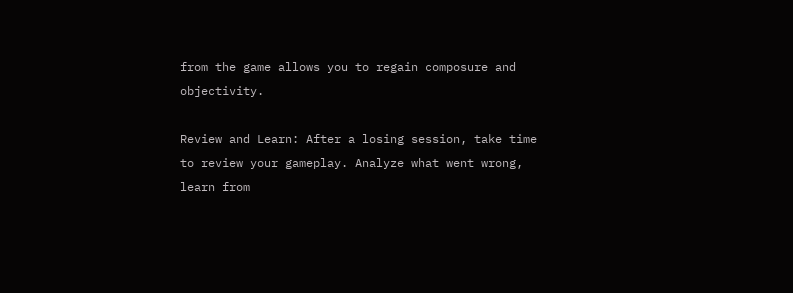from the game allows you to regain composure and objectivity.

Review and Learn: After a losing session, take time to review your gameplay. Analyze what went wrong, learn from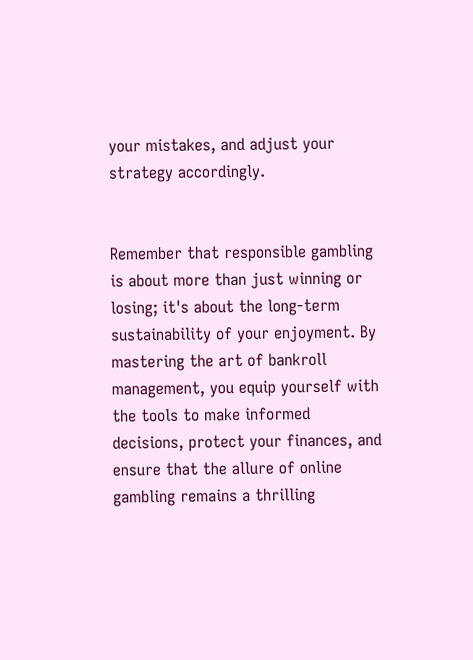your mistakes, and adjust your strategy accordingly.


Remember that responsible gambling is about more than just winning or losing; it's about the long-term sustainability of your enjoyment. By mastering the art of bankroll management, you equip yourself with the tools to make informed decisions, protect your finances, and ensure that the allure of online gambling remains a thrilling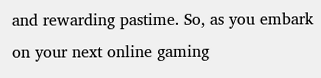and rewarding pastime. So, as you embark on your next online gaming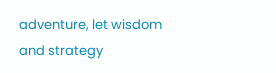adventure, let wisdom and strategy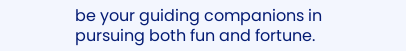be your guiding companions in pursuing both fun and fortune.